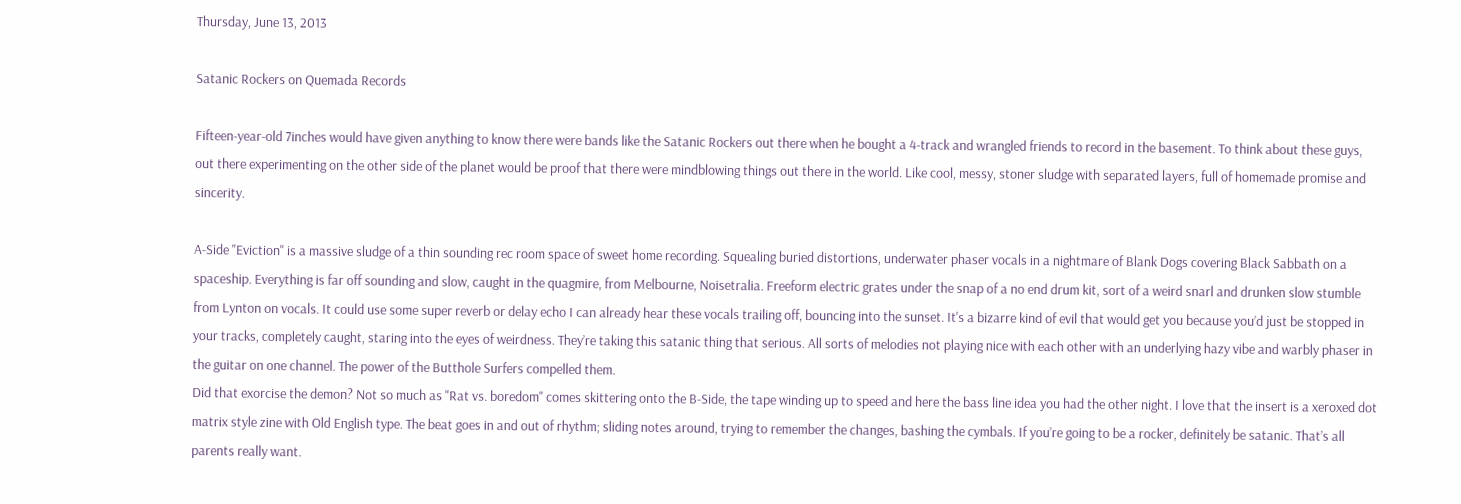Thursday, June 13, 2013

Satanic Rockers on Quemada Records

Fifteen-year-old 7inches would have given anything to know there were bands like the Satanic Rockers out there when he bought a 4-track and wrangled friends to record in the basement. To think about these guys, out there experimenting on the other side of the planet would be proof that there were mindblowing things out there in the world. Like cool, messy, stoner sludge with separated layers, full of homemade promise and sincerity.

A-Side "Eviction" is a massive sludge of a thin sounding rec room space of sweet home recording. Squealing buried distortions, underwater phaser vocals in a nightmare of Blank Dogs covering Black Sabbath on a spaceship. Everything is far off sounding and slow, caught in the quagmire, from Melbourne, Noisetralia. Freeform electric grates under the snap of a no end drum kit, sort of a weird snarl and drunken slow stumble from Lynton on vocals. It could use some super reverb or delay echo I can already hear these vocals trailing off, bouncing into the sunset. It's a bizarre kind of evil that would get you because you’d just be stopped in your tracks, completely caught, staring into the eyes of weirdness. They’re taking this satanic thing that serious. All sorts of melodies not playing nice with each other with an underlying hazy vibe and warbly phaser in the guitar on one channel. The power of the Butthole Surfers compelled them.
Did that exorcise the demon? Not so much as "Rat vs. boredom" comes skittering onto the B-Side, the tape winding up to speed and here the bass line idea you had the other night. I love that the insert is a xeroxed dot matrix style zine with Old English type. The beat goes in and out of rhythm; sliding notes around, trying to remember the changes, bashing the cymbals. If you’re going to be a rocker, definitely be satanic. That’s all parents really want.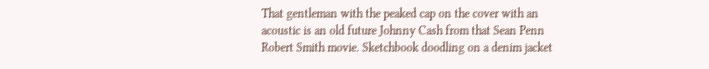That gentleman with the peaked cap on the cover with an acoustic is an old future Johnny Cash from that Sean Penn Robert Smith movie. Sketchbook doodling on a denim jacket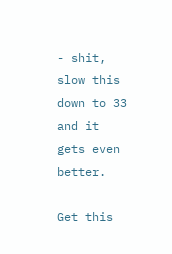- shit, slow this down to 33 and it gets even better.

Get this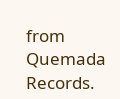from Quemada Records.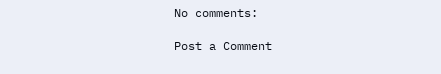No comments:

Post a Comment